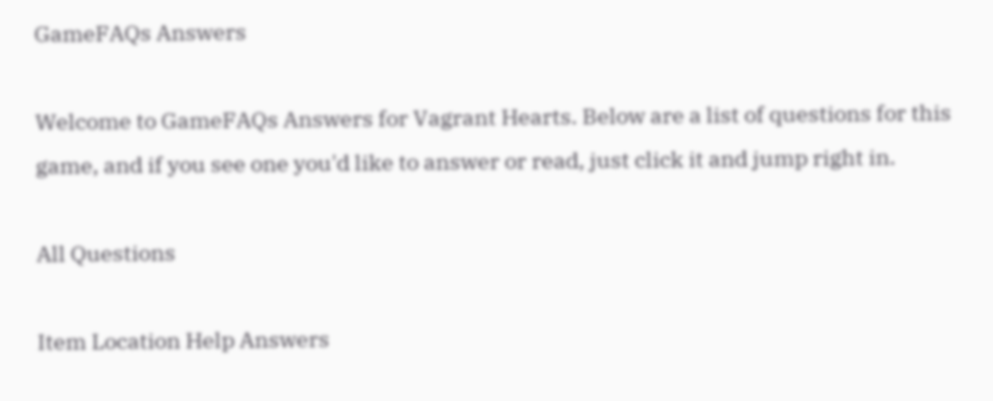GameFAQs Answers

Welcome to GameFAQs Answers for Vagrant Hearts. Below are a list of questions for this game, and if you see one you'd like to answer or read, just click it and jump right in.

All Questions

Item Location Help Answers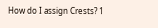How do I assign Crests? 1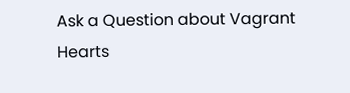Ask a Question about Vagrant Hearts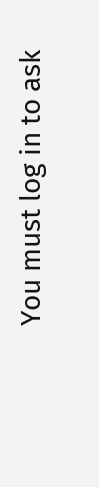You must log in to ask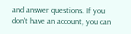and answer questions. If you don't have an account, you can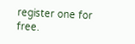register one for free.